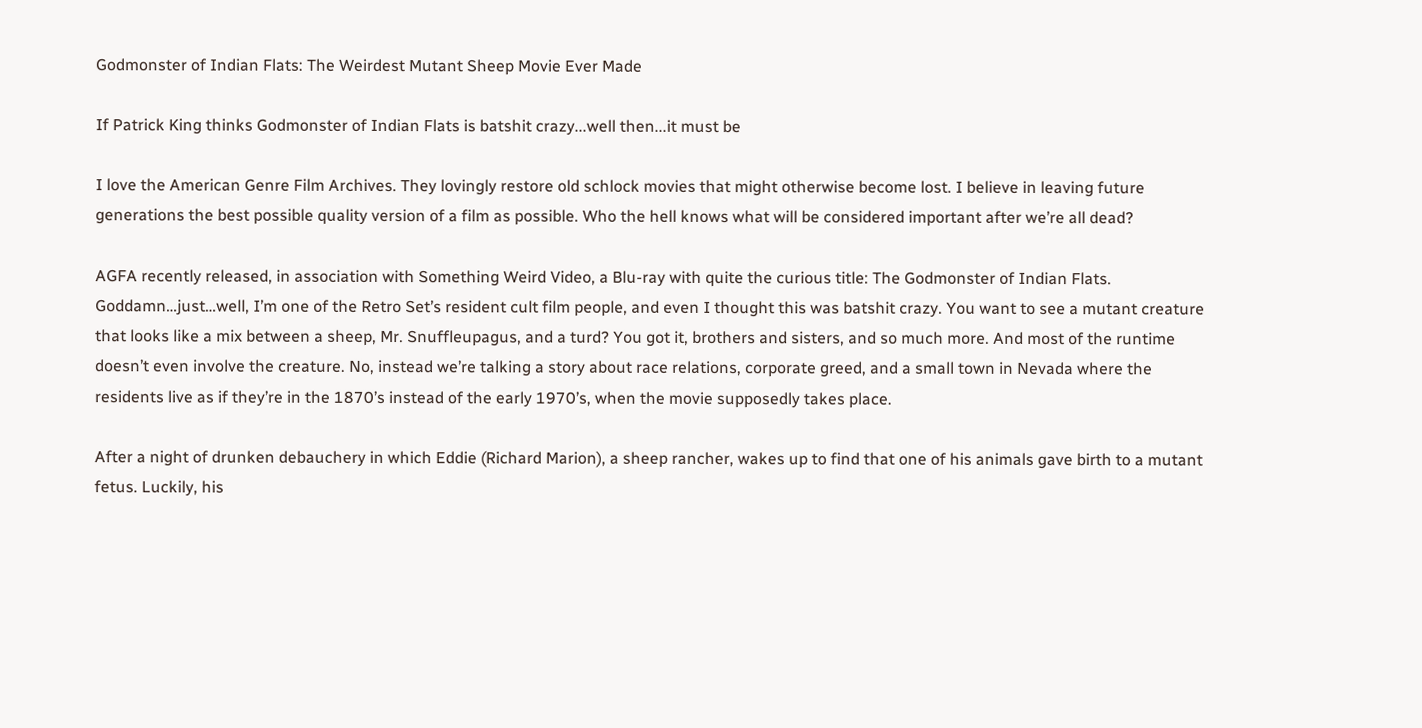Godmonster of Indian Flats: The Weirdest Mutant Sheep Movie Ever Made

If Patrick King thinks Godmonster of Indian Flats is batshit crazy...well then...it must be

I love the American Genre Film Archives. They lovingly restore old schlock movies that might otherwise become lost. I believe in leaving future generations the best possible quality version of a film as possible. Who the hell knows what will be considered important after we’re all dead?

AGFA recently released, in association with Something Weird Video, a Blu-ray with quite the curious title: The Godmonster of Indian Flats. Goddamn…just…well, I’m one of the Retro Set’s resident cult film people, and even I thought this was batshit crazy. You want to see a mutant creature that looks like a mix between a sheep, Mr. Snuffleupagus, and a turd? You got it, brothers and sisters, and so much more. And most of the runtime doesn’t even involve the creature. No, instead we’re talking a story about race relations, corporate greed, and a small town in Nevada where the residents live as if they’re in the 1870’s instead of the early 1970’s, when the movie supposedly takes place.

After a night of drunken debauchery in which Eddie (Richard Marion), a sheep rancher, wakes up to find that one of his animals gave birth to a mutant fetus. Luckily, his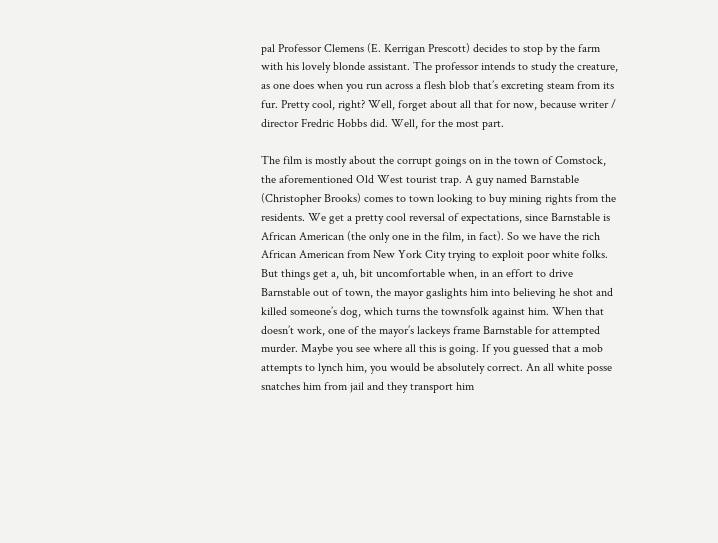pal Professor Clemens (E. Kerrigan Prescott) decides to stop by the farm with his lovely blonde assistant. The professor intends to study the creature, as one does when you run across a flesh blob that’s excreting steam from its fur. Pretty cool, right? Well, forget about all that for now, because writer / director Fredric Hobbs did. Well, for the most part.

The film is mostly about the corrupt goings on in the town of Comstock, the aforementioned Old West tourist trap. A guy named Barnstable (Christopher Brooks) comes to town looking to buy mining rights from the residents. We get a pretty cool reversal of expectations, since Barnstable is African American (the only one in the film, in fact). So we have the rich African American from New York City trying to exploit poor white folks. But things get a, uh, bit uncomfortable when, in an effort to drive Barnstable out of town, the mayor gaslights him into believing he shot and killed someone’s dog, which turns the townsfolk against him. When that doesn’t work, one of the mayor’s lackeys frame Barnstable for attempted murder. Maybe you see where all this is going. If you guessed that a mob attempts to lynch him, you would be absolutely correct. An all white posse snatches him from jail and they transport him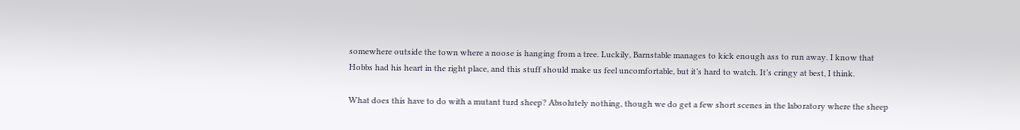somewhere outside the town where a noose is hanging from a tree. Luckily, Barnstable manages to kick enough ass to run away. I know that Hobbs had his heart in the right place, and this stuff should make us feel uncomfortable, but it’s hard to watch. It’s cringy at best, I think.

What does this have to do with a mutant turd sheep? Absolutely nothing, though we do get a few short scenes in the laboratory where the sheep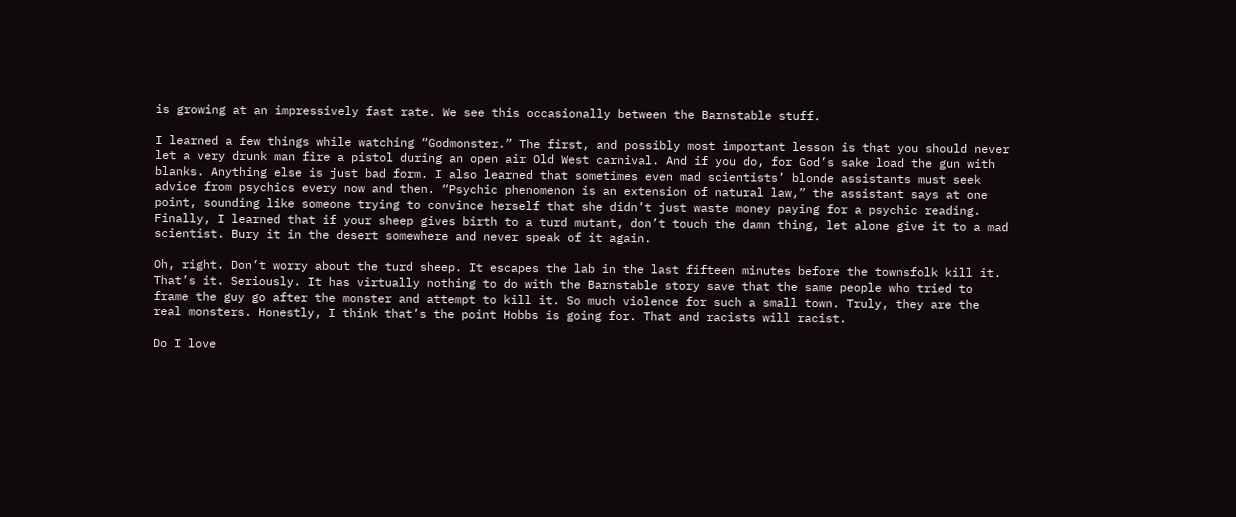is growing at an impressively fast rate. We see this occasionally between the Barnstable stuff.

I learned a few things while watching “Godmonster.” The first, and possibly most important lesson is that you should never let a very drunk man fire a pistol during an open air Old West carnival. And if you do, for God’s sake load the gun with blanks. Anything else is just bad form. I also learned that sometimes even mad scientists’ blonde assistants must seek advice from psychics every now and then. “Psychic phenomenon is an extension of natural law,” the assistant says at one point, sounding like someone trying to convince herself that she didn’t just waste money paying for a psychic reading. Finally, I learned that if your sheep gives birth to a turd mutant, don’t touch the damn thing, let alone give it to a mad scientist. Bury it in the desert somewhere and never speak of it again.

Oh, right. Don’t worry about the turd sheep. It escapes the lab in the last fifteen minutes before the townsfolk kill it. That’s it. Seriously. It has virtually nothing to do with the Barnstable story save that the same people who tried to frame the guy go after the monster and attempt to kill it. So much violence for such a small town. Truly, they are the real monsters. Honestly, I think that’s the point Hobbs is going for. That and racists will racist.

Do I love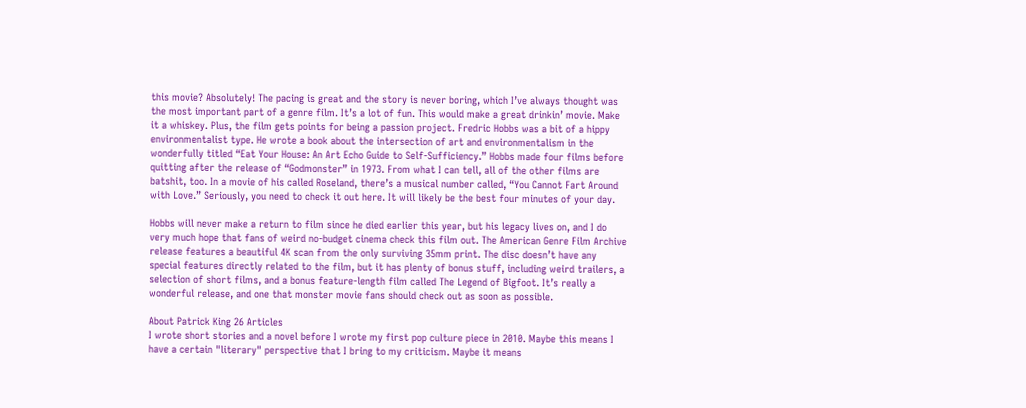this movie? Absolutely! The pacing is great and the story is never boring, which I’ve always thought was the most important part of a genre film. It’s a lot of fun. This would make a great drinkin’ movie. Make it a whiskey. Plus, the film gets points for being a passion project. Fredric Hobbs was a bit of a hippy environmentalist type. He wrote a book about the intersection of art and environmentalism in the wonderfully titled “Eat Your House: An Art Echo Guide to Self-Sufficiency.” Hobbs made four films before quitting after the release of “Godmonster” in 1973. From what I can tell, all of the other films are batshit, too. In a movie of his called Roseland, there’s a musical number called, “You Cannot Fart Around with Love.” Seriously, you need to check it out here. It will likely be the best four minutes of your day.

Hobbs will never make a return to film since he died earlier this year, but his legacy lives on, and I do very much hope that fans of weird no-budget cinema check this film out. The American Genre Film Archive release features a beautiful 4K scan from the only surviving 35mm print. The disc doesn’t have any special features directly related to the film, but it has plenty of bonus stuff, including weird trailers, a selection of short films, and a bonus feature-length film called The Legend of Bigfoot. It’s really a wonderful release, and one that monster movie fans should check out as soon as possible.

About Patrick King 26 Articles
I wrote short stories and a novel before I wrote my first pop culture piece in 2010. Maybe this means I have a certain "literary" perspective that I bring to my criticism. Maybe it means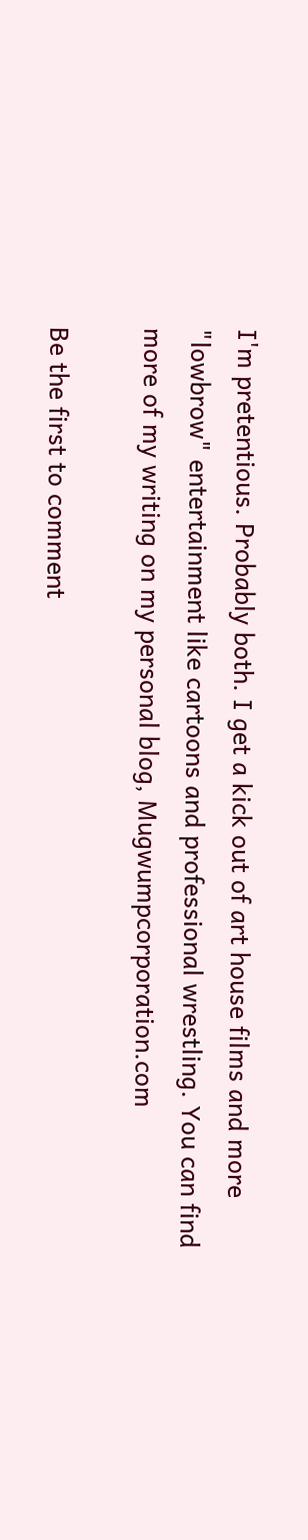I'm pretentious. Probably both. I get a kick out of art house films and more "lowbrow" entertainment like cartoons and professional wrestling. You can find more of my writing on my personal blog, Mugwumpcorporation.com

Be the first to comment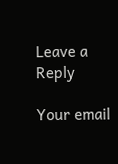Leave a Reply

Your email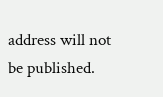address will not be published.